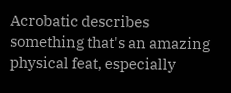Acrobatic describes something that's an amazing physical feat, especially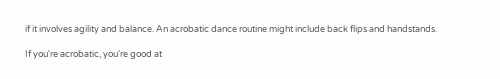if it involves agility and balance. An acrobatic dance routine might include back flips and handstands.

If you're acrobatic, you're good at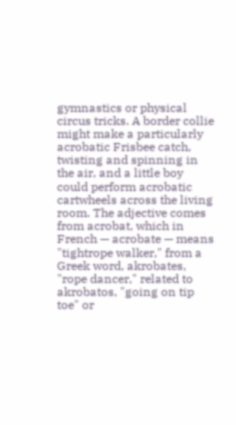gymnastics or physical circus tricks. A border collie might make a particularly acrobatic Frisbee catch, twisting and spinning in the air, and a little boy could perform acrobatic cartwheels across the living room. The adjective comes from acrobat, which in French — acrobate — means "tightrope walker," from a Greek word, akrobates, "rope dancer," related to akrobatos, "going on tip toe" or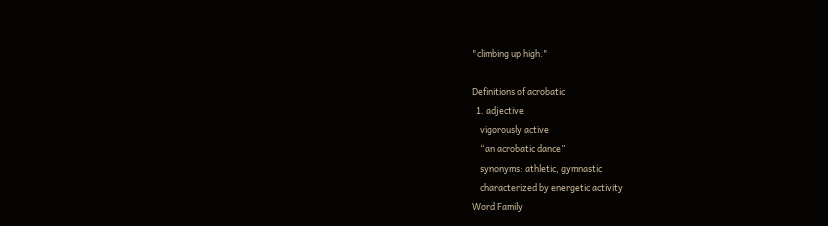"climbing up high."

Definitions of acrobatic
  1. adjective
    vigorously active
    “an acrobatic dance”
    synonyms: athletic, gymnastic
    characterized by energetic activity
Word Family